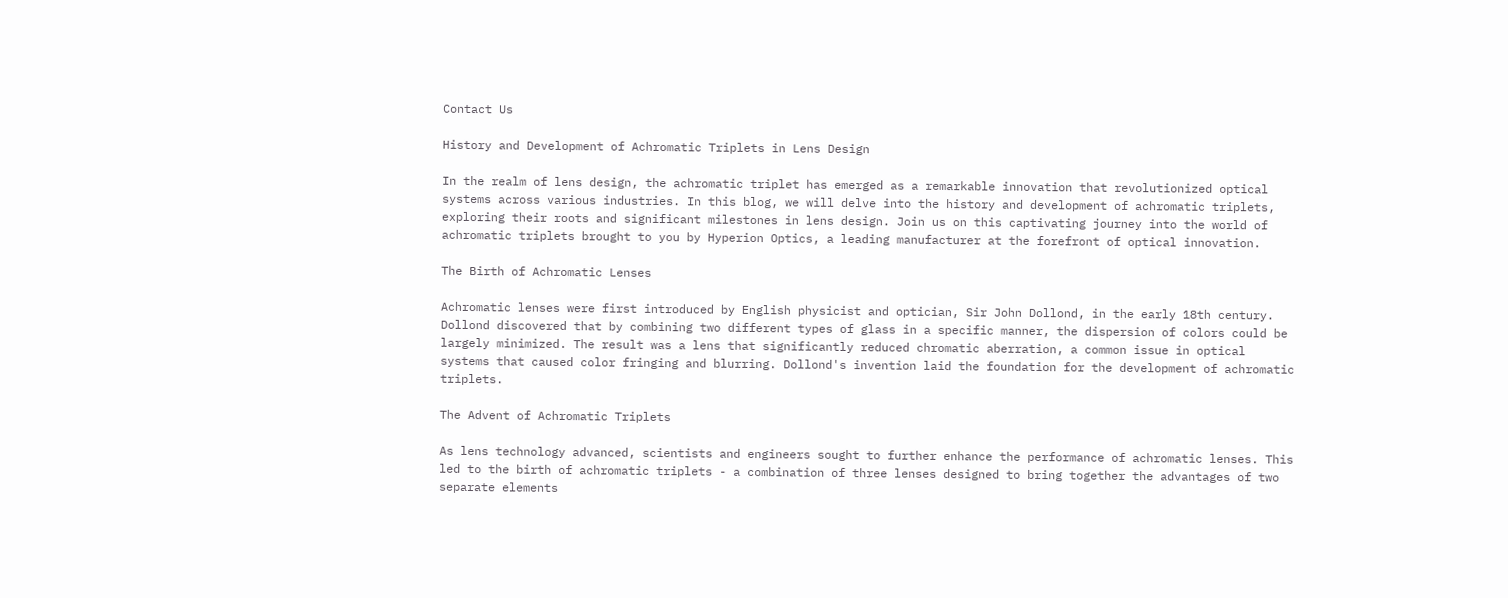Contact Us

History and Development of Achromatic Triplets in Lens Design

In the realm of lens design, the achromatic triplet has emerged as a remarkable innovation that revolutionized optical systems across various industries. In this blog, we will delve into the history and development of achromatic triplets, exploring their roots and significant milestones in lens design. Join us on this captivating journey into the world of achromatic triplets brought to you by Hyperion Optics, a leading manufacturer at the forefront of optical innovation.

The Birth of Achromatic Lenses

Achromatic lenses were first introduced by English physicist and optician, Sir John Dollond, in the early 18th century. Dollond discovered that by combining two different types of glass in a specific manner, the dispersion of colors could be largely minimized. The result was a lens that significantly reduced chromatic aberration, a common issue in optical systems that caused color fringing and blurring. Dollond's invention laid the foundation for the development of achromatic triplets.

The Advent of Achromatic Triplets

As lens technology advanced, scientists and engineers sought to further enhance the performance of achromatic lenses. This led to the birth of achromatic triplets - a combination of three lenses designed to bring together the advantages of two separate elements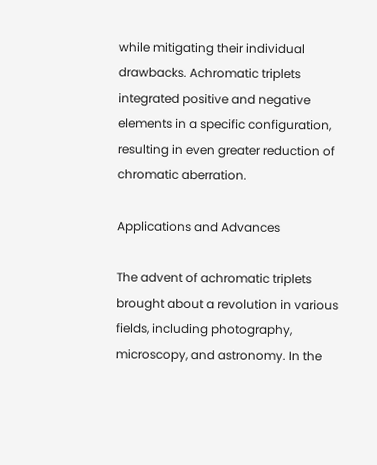while mitigating their individual drawbacks. Achromatic triplets integrated positive and negative elements in a specific configuration, resulting in even greater reduction of chromatic aberration.

Applications and Advances

The advent of achromatic triplets brought about a revolution in various fields, including photography, microscopy, and astronomy. In the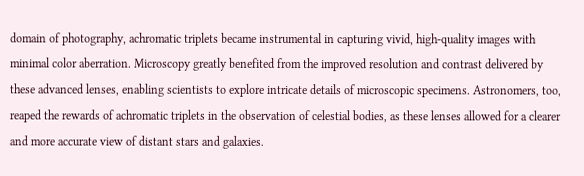domain of photography, achromatic triplets became instrumental in capturing vivid, high-quality images with minimal color aberration. Microscopy greatly benefited from the improved resolution and contrast delivered by these advanced lenses, enabling scientists to explore intricate details of microscopic specimens. Astronomers, too, reaped the rewards of achromatic triplets in the observation of celestial bodies, as these lenses allowed for a clearer and more accurate view of distant stars and galaxies.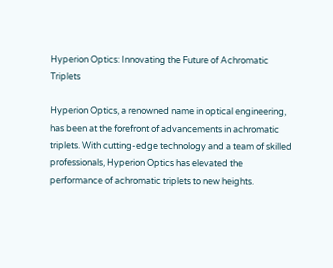Hyperion Optics: Innovating the Future of Achromatic Triplets

Hyperion Optics, a renowned name in optical engineering, has been at the forefront of advancements in achromatic triplets. With cutting-edge technology and a team of skilled professionals, Hyperion Optics has elevated the performance of achromatic triplets to new heights.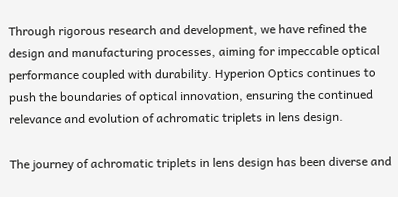Through rigorous research and development, we have refined the design and manufacturing processes, aiming for impeccable optical performance coupled with durability. Hyperion Optics continues to push the boundaries of optical innovation, ensuring the continued relevance and evolution of achromatic triplets in lens design.

The journey of achromatic triplets in lens design has been diverse and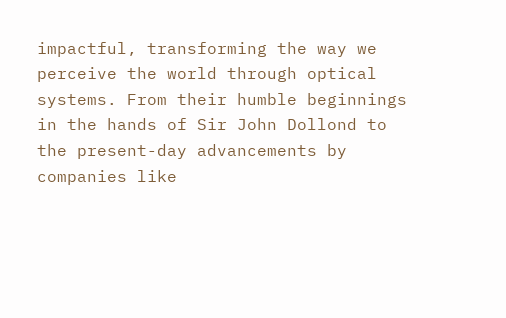impactful, transforming the way we perceive the world through optical systems. From their humble beginnings in the hands of Sir John Dollond to the present-day advancements by companies like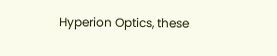Hyperion Optics, these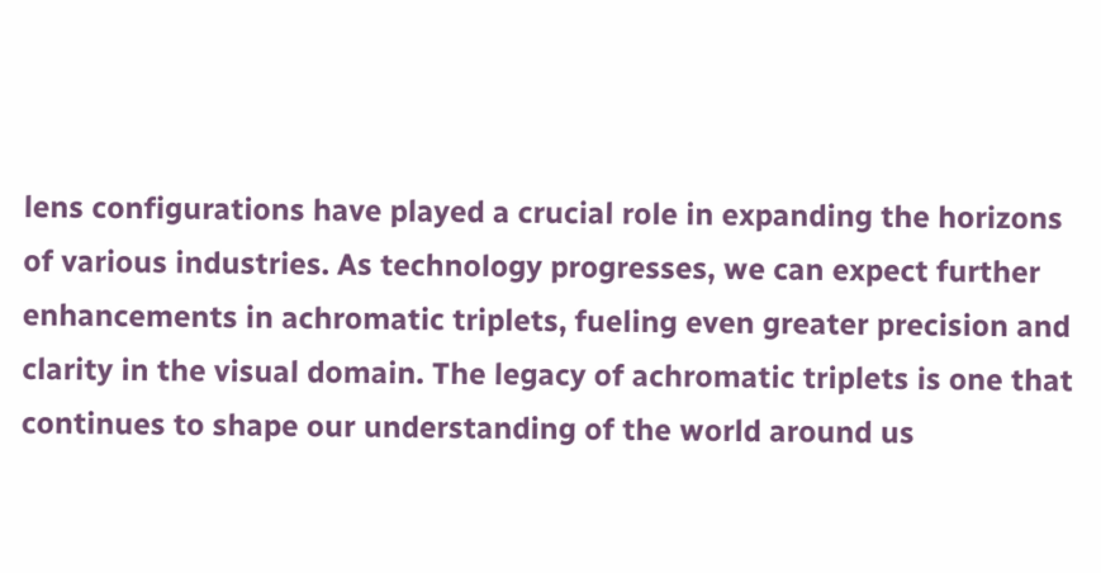lens configurations have played a crucial role in expanding the horizons of various industries. As technology progresses, we can expect further enhancements in achromatic triplets, fueling even greater precision and clarity in the visual domain. The legacy of achromatic triplets is one that continues to shape our understanding of the world around us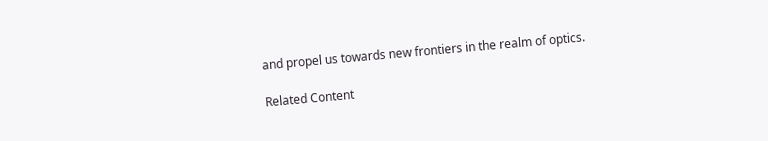and propel us towards new frontiers in the realm of optics.

Related Content